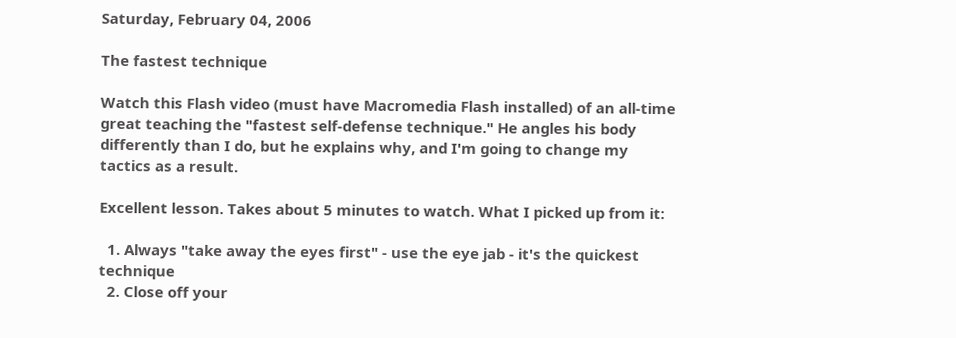Saturday, February 04, 2006

The fastest technique

Watch this Flash video (must have Macromedia Flash installed) of an all-time great teaching the "fastest self-defense technique." He angles his body differently than I do, but he explains why, and I'm going to change my tactics as a result.

Excellent lesson. Takes about 5 minutes to watch. What I picked up from it:

  1. Always "take away the eyes first" - use the eye jab - it's the quickest technique
  2. Close off your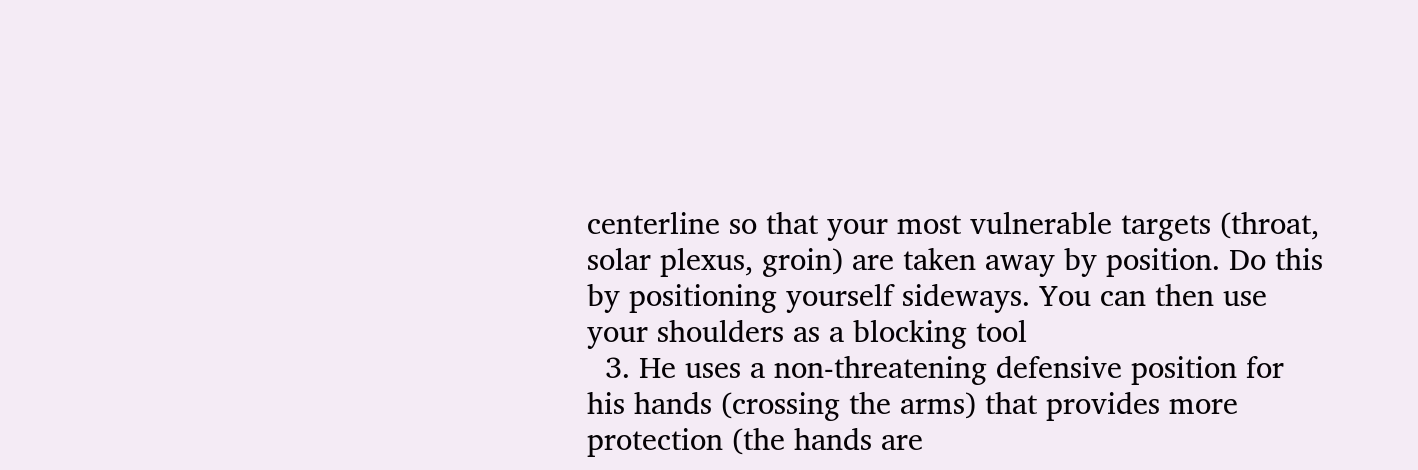centerline so that your most vulnerable targets (throat, solar plexus, groin) are taken away by position. Do this by positioning yourself sideways. You can then use your shoulders as a blocking tool
  3. He uses a non-threatening defensive position for his hands (crossing the arms) that provides more protection (the hands are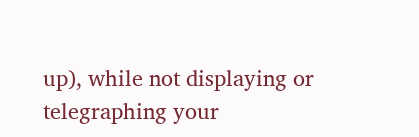up), while not displaying or telegraphing your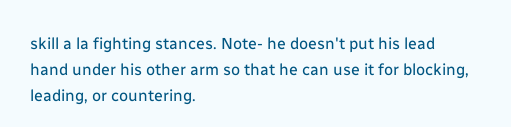skill a la fighting stances. Note- he doesn't put his lead hand under his other arm so that he can use it for blocking, leading, or countering.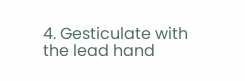4. Gesticulate with the lead hand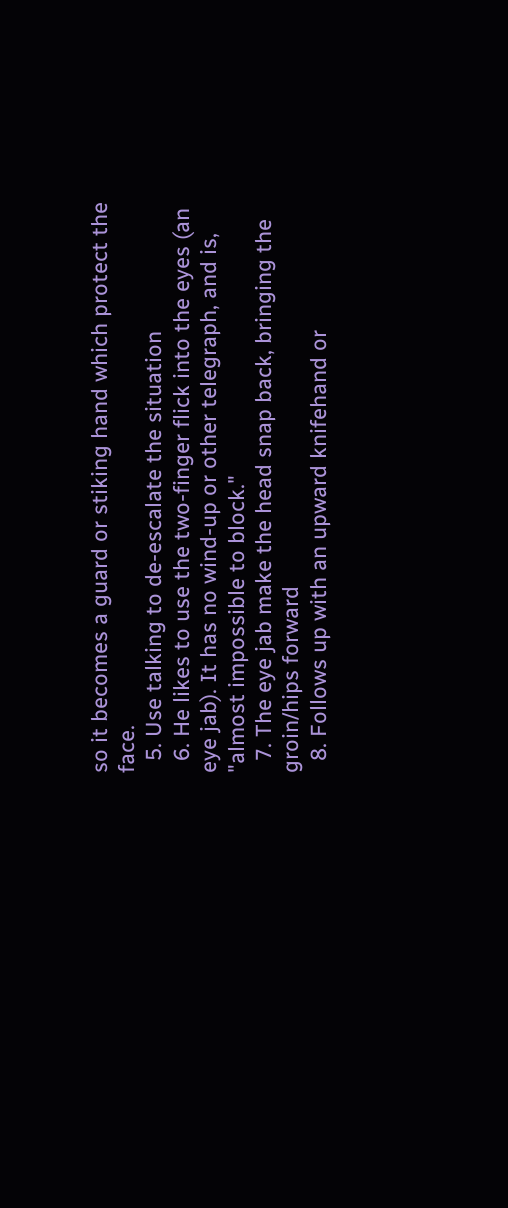so it becomes a guard or stiking hand which protect the face.
  5. Use talking to de-escalate the situation
  6. He likes to use the two-finger flick into the eyes (an eye jab). It has no wind-up or other telegraph, and is, "almost impossible to block."
  7. The eye jab make the head snap back, bringing the groin/hips forward
  8. Follows up with an upward knifehand or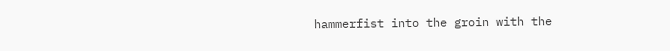hammerfist into the groin with the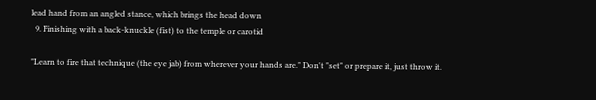lead hand from an angled stance, which brings the head down
  9. Finishing with a back-knuckle (fist) to the temple or carotid

"Learn to fire that technique (the eye jab) from wherever your hands are." Don't "set" or prepare it, just throw it.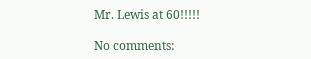Mr. Lewis at 60!!!!!

No comments: